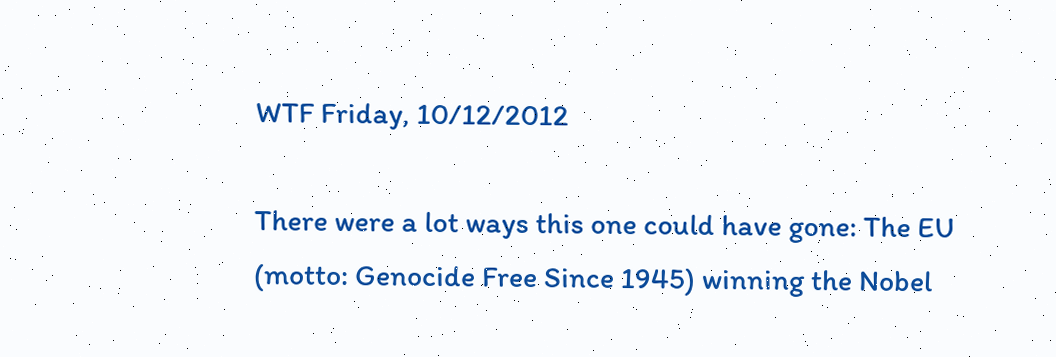WTF Friday, 10/12/2012

There were a lot ways this one could have gone: The EU (motto: Genocide Free Since 1945) winning the Nobel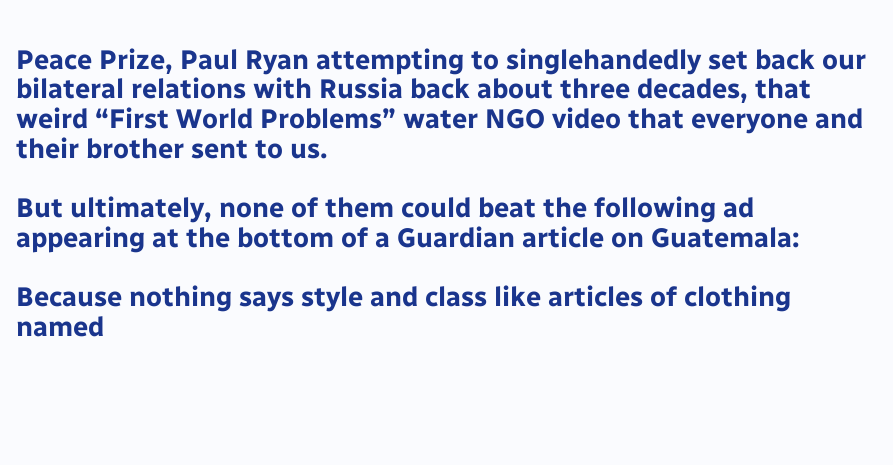Peace Prize, Paul Ryan attempting to singlehandedly set back our bilateral relations with Russia back about three decades, that weird “First World Problems” water NGO video that everyone and their brother sent to us.

But ultimately, none of them could beat the following ad appearing at the bottom of a Guardian article on Guatemala:

Because nothing says style and class like articles of clothing named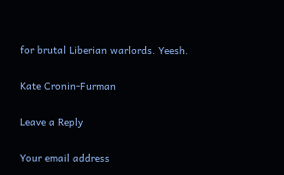for brutal Liberian warlords. Yeesh.

Kate Cronin-Furman

Leave a Reply

Your email address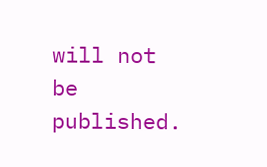will not be published.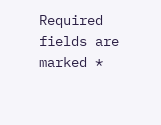Required fields are marked *